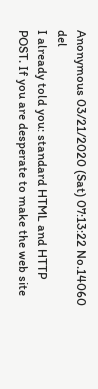Anonymous 03/21/2020 (Sat) 07:13:22 No.14060 del
I already told you: standard HTML and HTTP POST. If you are desperate to make the web site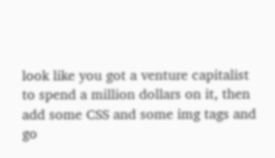look like you got a venture capitalist to spend a million dollars on it, then add some CSS and some img tags and go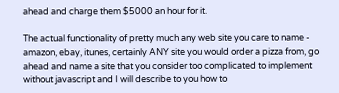ahead and charge them $5000 an hour for it.

The actual functionality of pretty much any web site you care to name - amazon, ebay, itunes, certainly ANY site you would order a pizza from, go ahead and name a site that you consider too complicated to implement without javascript and I will describe to you how to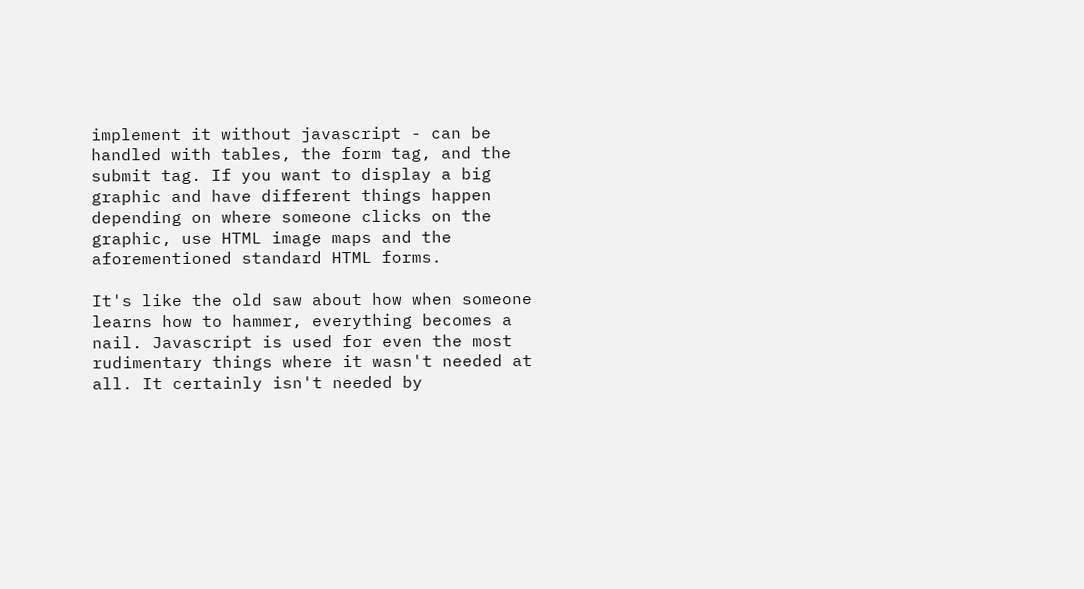implement it without javascript - can be handled with tables, the form tag, and the submit tag. If you want to display a big graphic and have different things happen depending on where someone clicks on the graphic, use HTML image maps and the aforementioned standard HTML forms.

It's like the old saw about how when someone learns how to hammer, everything becomes a nail. Javascript is used for even the most rudimentary things where it wasn't needed at all. It certainly isn't needed by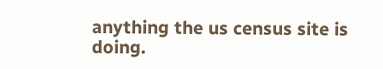anything the us census site is doing.